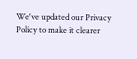We've updated our Privacy Policy to make it clearer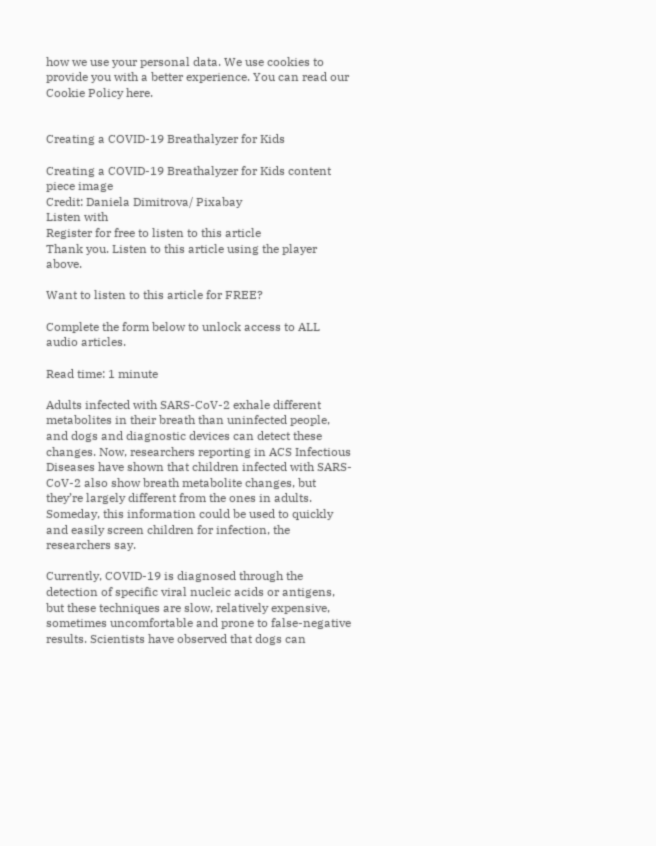how we use your personal data. We use cookies to provide you with a better experience. You can read our Cookie Policy here.


Creating a COVID-19 Breathalyzer for Kids

Creating a COVID-19 Breathalyzer for Kids content piece image
Credit: Daniela Dimitrova/ Pixabay
Listen with
Register for free to listen to this article
Thank you. Listen to this article using the player above.

Want to listen to this article for FREE?

Complete the form below to unlock access to ALL audio articles.

Read time: 1 minute

Adults infected with SARS-CoV-2 exhale different metabolites in their breath than uninfected people, and dogs and diagnostic devices can detect these changes. Now, researchers reporting in ACS Infectious Diseases have shown that children infected with SARS-CoV-2 also show breath metabolite changes, but they’re largely different from the ones in adults. Someday, this information could be used to quickly and easily screen children for infection, the researchers say.

Currently, COVID-19 is diagnosed through the detection of specific viral nucleic acids or antigens, but these techniques are slow, relatively expensive, sometimes uncomfortable and prone to false-negative results. Scientists have observed that dogs can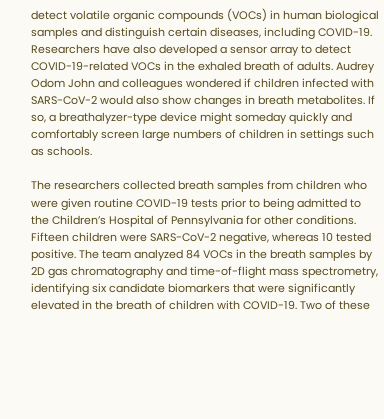detect volatile organic compounds (VOCs) in human biological samples and distinguish certain diseases, including COVID-19. Researchers have also developed a sensor array to detect COVID-19-related VOCs in the exhaled breath of adults. Audrey Odom John and colleagues wondered if children infected with SARS-CoV-2 would also show changes in breath metabolites. If so, a breathalyzer-type device might someday quickly and comfortably screen large numbers of children in settings such as schools.

The researchers collected breath samples from children who were given routine COVID-19 tests prior to being admitted to the Children’s Hospital of Pennsylvania for other conditions. Fifteen children were SARS-CoV-2 negative, whereas 10 tested positive. The team analyzed 84 VOCs in the breath samples by 2D gas chromatography and time-of-flight mass spectrometry, identifying six candidate biomarkers that were significantly elevated in the breath of children with COVID-19. Two of these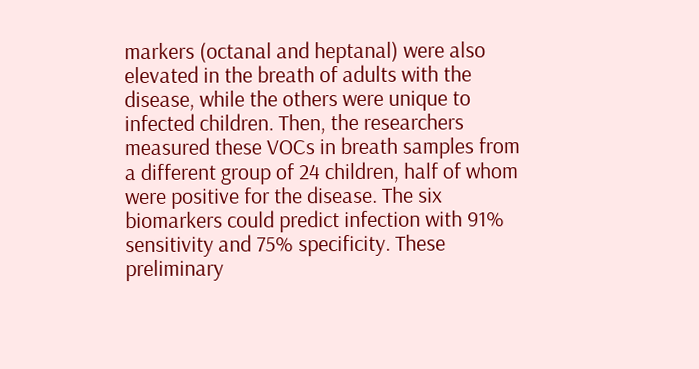markers (octanal and heptanal) were also elevated in the breath of adults with the disease, while the others were unique to infected children. Then, the researchers measured these VOCs in breath samples from a different group of 24 children, half of whom were positive for the disease. The six biomarkers could predict infection with 91% sensitivity and 75% specificity. These preliminary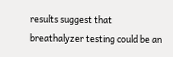results suggest that breathalyzer testing could be an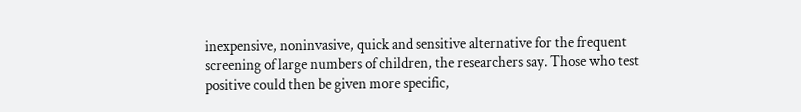inexpensive, noninvasive, quick and sensitive alternative for the frequent screening of large numbers of children, the researchers say. Those who test positive could then be given more specific,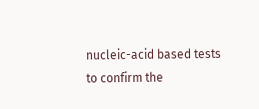nucleic-acid based tests to confirm the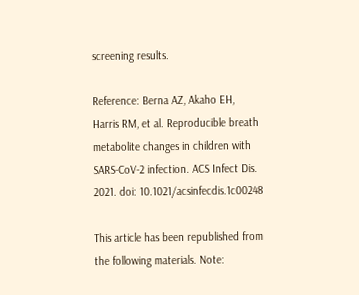screening results.

Reference: Berna AZ, Akaho EH, Harris RM, et al. Reproducible breath metabolite changes in children with SARS-CoV-2 infection. ACS Infect Dis. 2021. doi: 10.1021/acsinfecdis.1c00248

This article has been republished from the following materials. Note: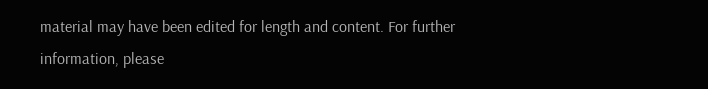material may have been edited for length and content. For further information, please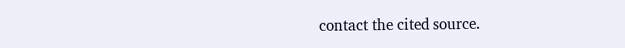contact the cited source.